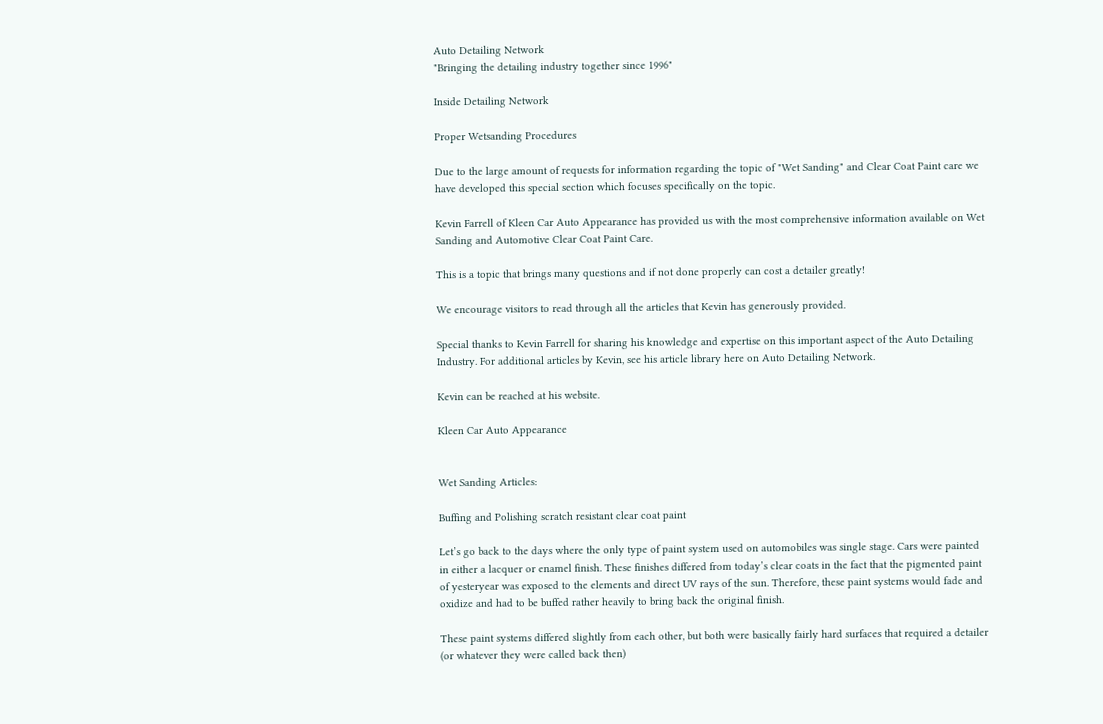Auto Detailing Network
"Bringing the detailing industry together since 1996"

Inside Detailing Network

Proper Wetsanding Procedures

Due to the large amount of requests for information regarding the topic of "Wet Sanding" and Clear Coat Paint care we have developed this special section which focuses specifically on the topic.

Kevin Farrell of Kleen Car Auto Appearance has provided us with the most comprehensive information available on Wet Sanding and Automotive Clear Coat Paint Care.

This is a topic that brings many questions and if not done properly can cost a detailer greatly!

We encourage visitors to read through all the articles that Kevin has generously provided.

Special thanks to Kevin Farrell for sharing his knowledge and expertise on this important aspect of the Auto Detailing Industry. For additional articles by Kevin, see his article library here on Auto Detailing Network.

Kevin can be reached at his website.

Kleen Car Auto Appearance


Wet Sanding Articles:

Buffing and Polishing scratch resistant clear coat paint

Let’s go back to the days where the only type of paint system used on automobiles was single stage. Cars were painted in either a lacquer or enamel finish. These finishes differed from today’s clear coats in the fact that the pigmented paint of yesteryear was exposed to the elements and direct UV rays of the sun. Therefore, these paint systems would fade and oxidize and had to be buffed rather heavily to bring back the original finish.

These paint systems differed slightly from each other, but both were basically fairly hard surfaces that required a detailer (or whatever they were called back then)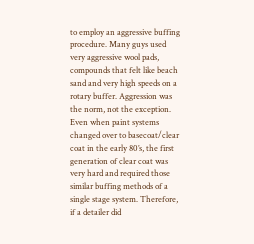to employ an aggressive buffing procedure. Many guys used very aggressive wool pads, compounds that felt like beach sand and very high speeds on a rotary buffer. Aggression was the norm, not the exception. Even when paint systems changed over to basecoat/clear coat in the early 80’s, the first generation of clear coat was very hard and required those similar buffing methods of a single stage system. Therefore, if a detailer did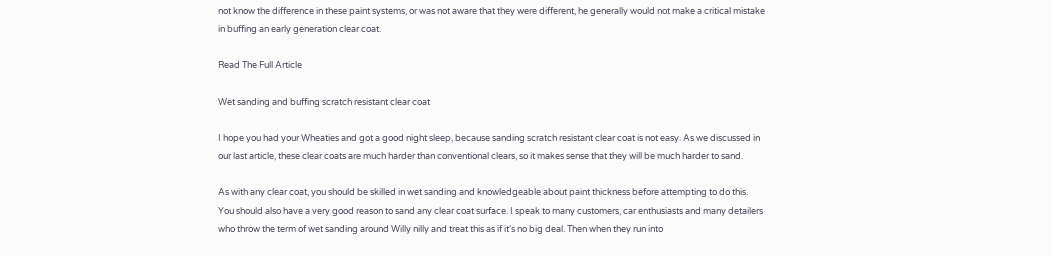not know the difference in these paint systems, or was not aware that they were different, he generally would not make a critical mistake in buffing an early generation clear coat.

Read The Full Article

Wet sanding and buffing scratch resistant clear coat

I hope you had your Wheaties and got a good night sleep, because sanding scratch resistant clear coat is not easy. As we discussed in our last article, these clear coats are much harder than conventional clears, so it makes sense that they will be much harder to sand.

As with any clear coat, you should be skilled in wet sanding and knowledgeable about paint thickness before attempting to do this. You should also have a very good reason to sand any clear coat surface. I speak to many customers, car enthusiasts and many detailers who throw the term of wet sanding around Willy nilly and treat this as if it’s no big deal. Then when they run into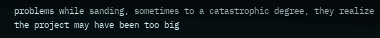problems while sanding, sometimes to a catastrophic degree, they realize the project may have been too big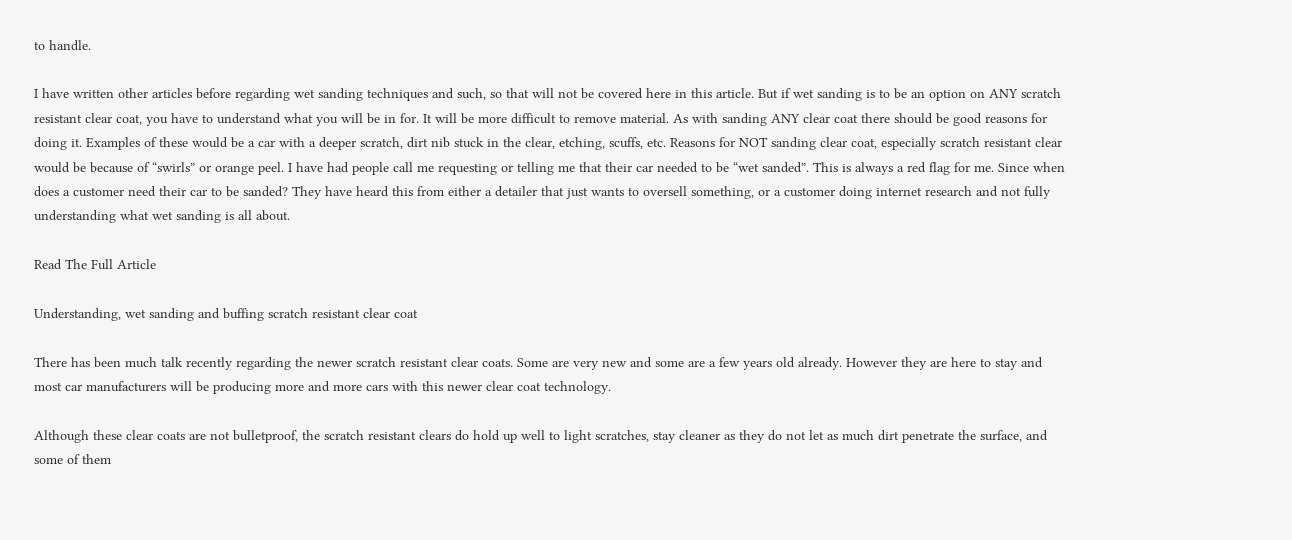to handle.

I have written other articles before regarding wet sanding techniques and such, so that will not be covered here in this article. But if wet sanding is to be an option on ANY scratch resistant clear coat, you have to understand what you will be in for. It will be more difficult to remove material. As with sanding ANY clear coat there should be good reasons for doing it. Examples of these would be a car with a deeper scratch, dirt nib stuck in the clear, etching, scuffs, etc. Reasons for NOT sanding clear coat, especially scratch resistant clear would be because of “swirls” or orange peel. I have had people call me requesting or telling me that their car needed to be “wet sanded”. This is always a red flag for me. Since when does a customer need their car to be sanded? They have heard this from either a detailer that just wants to oversell something, or a customer doing internet research and not fully understanding what wet sanding is all about.

Read The Full Article

Understanding, wet sanding and buffing scratch resistant clear coat

There has been much talk recently regarding the newer scratch resistant clear coats. Some are very new and some are a few years old already. However they are here to stay and most car manufacturers will be producing more and more cars with this newer clear coat technology.

Although these clear coats are not bulletproof, the scratch resistant clears do hold up well to light scratches, stay cleaner as they do not let as much dirt penetrate the surface, and some of them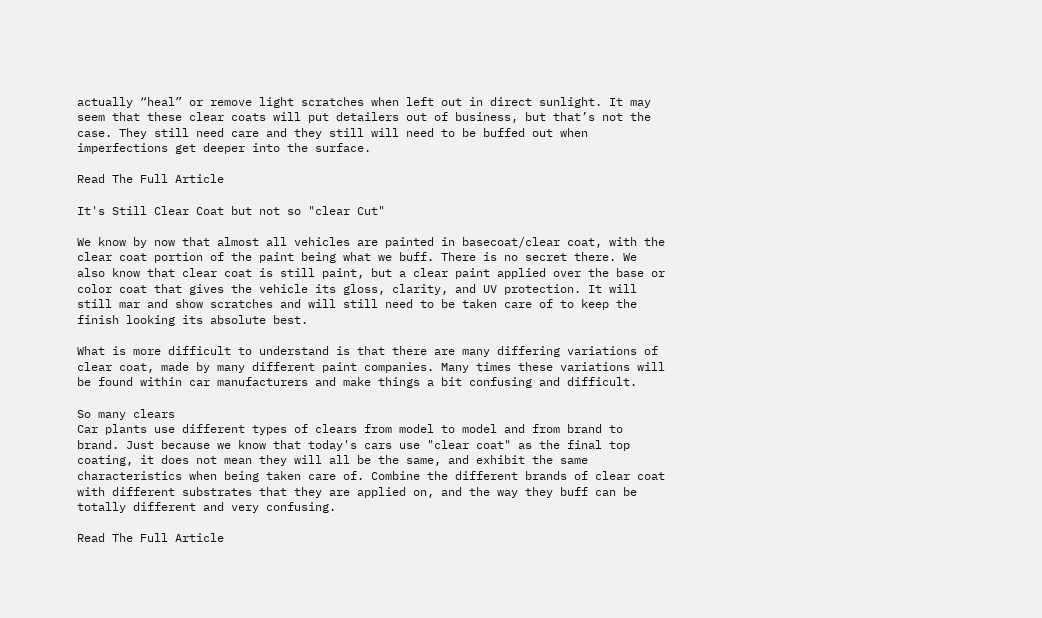actually “heal” or remove light scratches when left out in direct sunlight. It may seem that these clear coats will put detailers out of business, but that’s not the case. They still need care and they still will need to be buffed out when imperfections get deeper into the surface.

Read The Full Article

It's Still Clear Coat but not so "clear Cut"

We know by now that almost all vehicles are painted in basecoat/clear coat, with the clear coat portion of the paint being what we buff. There is no secret there. We also know that clear coat is still paint, but a clear paint applied over the base or color coat that gives the vehicle its gloss, clarity, and UV protection. It will still mar and show scratches and will still need to be taken care of to keep the finish looking its absolute best.

What is more difficult to understand is that there are many differing variations of clear coat, made by many different paint companies. Many times these variations will be found within car manufacturers and make things a bit confusing and difficult.

So many clears
Car plants use different types of clears from model to model and from brand to brand. Just because we know that today's cars use "clear coat" as the final top coating, it does not mean they will all be the same, and exhibit the same characteristics when being taken care of. Combine the different brands of clear coat with different substrates that they are applied on, and the way they buff can be totally different and very confusing.

Read The Full Article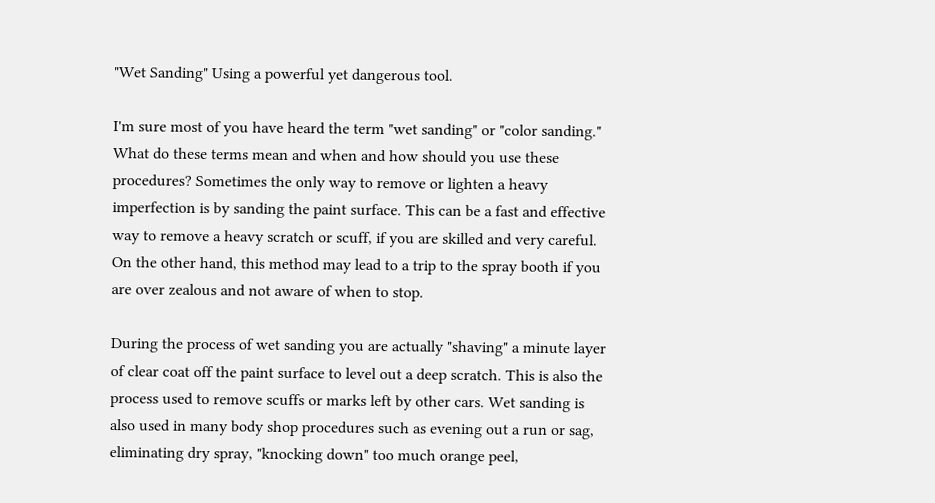"Wet Sanding" Using a powerful yet dangerous tool.

I'm sure most of you have heard the term "wet sanding" or "color sanding." What do these terms mean and when and how should you use these procedures? Sometimes the only way to remove or lighten a heavy imperfection is by sanding the paint surface. This can be a fast and effective way to remove a heavy scratch or scuff, if you are skilled and very careful. On the other hand, this method may lead to a trip to the spray booth if you are over zealous and not aware of when to stop.

During the process of wet sanding you are actually "shaving" a minute layer of clear coat off the paint surface to level out a deep scratch. This is also the process used to remove scuffs or marks left by other cars. Wet sanding is also used in many body shop procedures such as evening out a run or sag, eliminating dry spray, "knocking down" too much orange peel,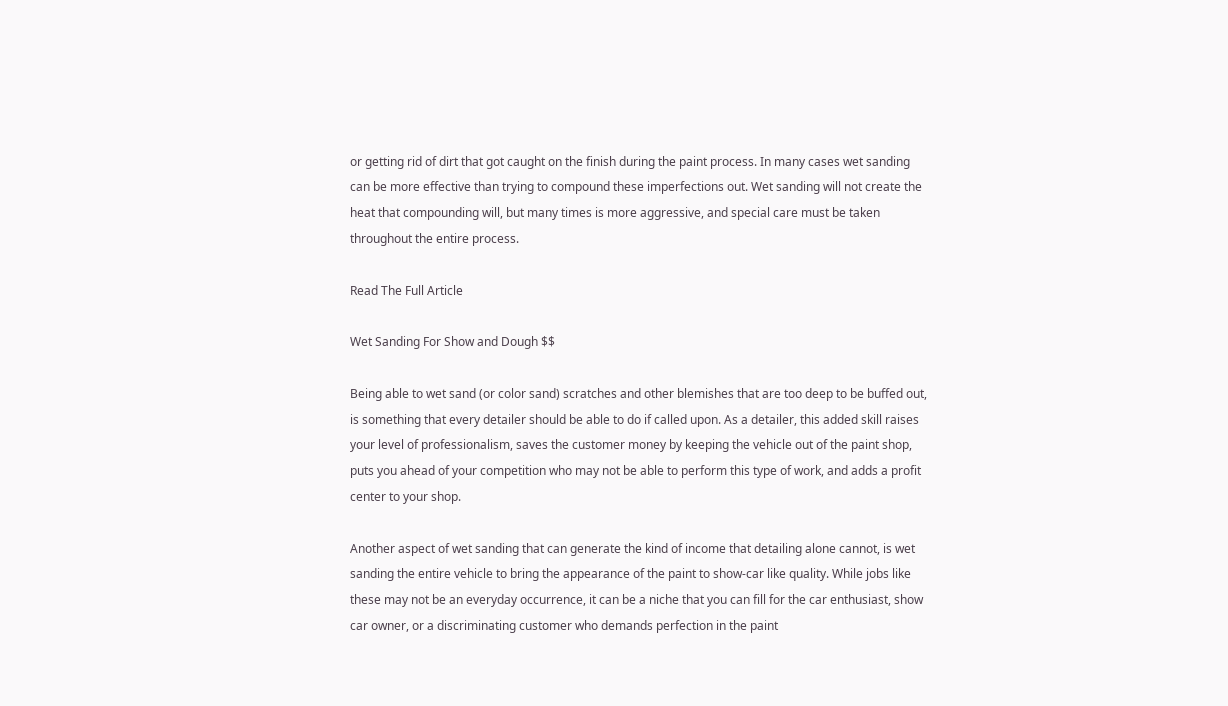or getting rid of dirt that got caught on the finish during the paint process. In many cases wet sanding can be more effective than trying to compound these imperfections out. Wet sanding will not create the heat that compounding will, but many times is more aggressive, and special care must be taken throughout the entire process.

Read The Full Article

Wet Sanding For Show and Dough $$

Being able to wet sand (or color sand) scratches and other blemishes that are too deep to be buffed out, is something that every detailer should be able to do if called upon. As a detailer, this added skill raises your level of professionalism, saves the customer money by keeping the vehicle out of the paint shop, puts you ahead of your competition who may not be able to perform this type of work, and adds a profit center to your shop.

Another aspect of wet sanding that can generate the kind of income that detailing alone cannot, is wet sanding the entire vehicle to bring the appearance of the paint to show-car like quality. While jobs like these may not be an everyday occurrence, it can be a niche that you can fill for the car enthusiast, show car owner, or a discriminating customer who demands perfection in the paint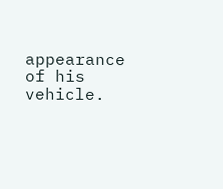appearance of his vehicle.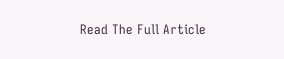Read The Full Article